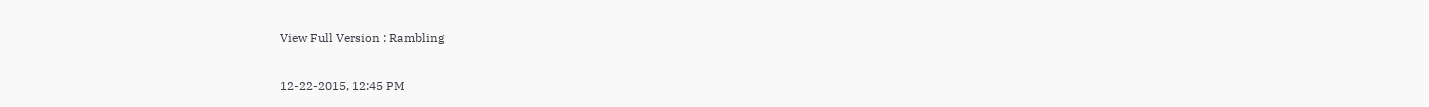View Full Version : Rambling

12-22-2015, 12:45 PM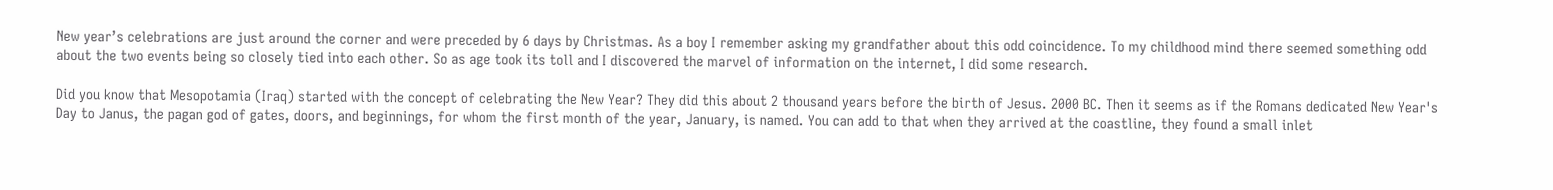New year’s celebrations are just around the corner and were preceded by 6 days by Christmas. As a boy I remember asking my grandfather about this odd coincidence. To my childhood mind there seemed something odd about the two events being so closely tied into each other. So as age took its toll and I discovered the marvel of information on the internet, I did some research.

Did you know that Mesopotamia (Iraq) started with the concept of celebrating the New Year? They did this about 2 thousand years before the birth of Jesus. 2000 BC. Then it seems as if the Romans dedicated New Year's Day to Janus, the pagan god of gates, doors, and beginnings, for whom the first month of the year, January, is named. You can add to that when they arrived at the coastline, they found a small inlet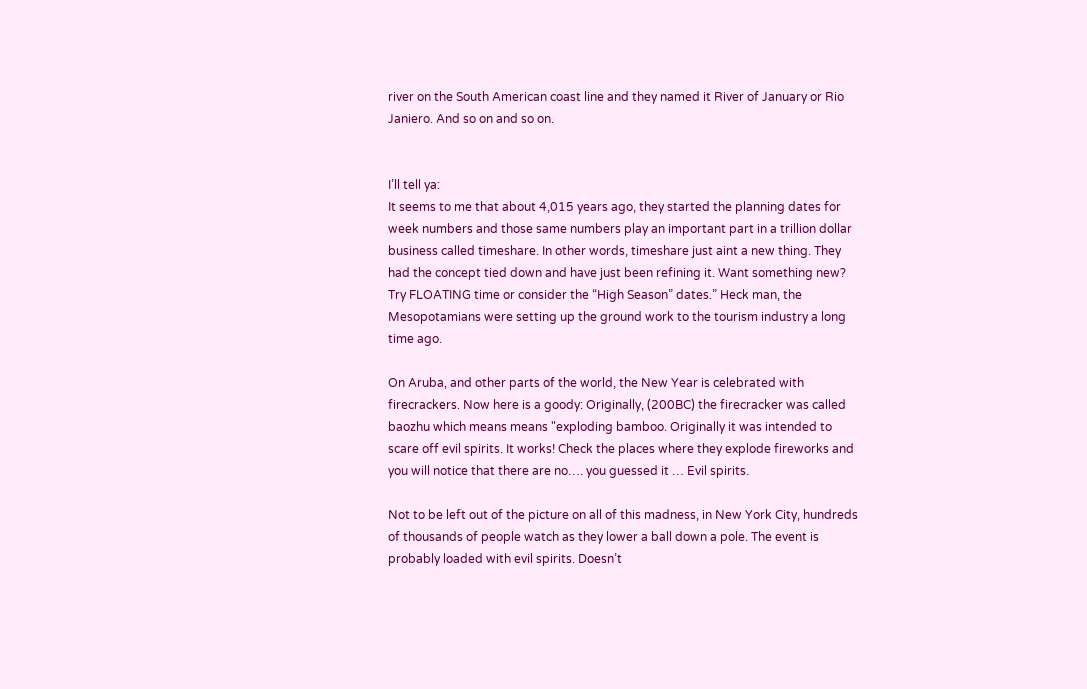river on the South American coast line and they named it River of January or Rio Janiero. And so on and so on.


I’ll tell ya:
It seems to me that about 4,015 years ago, they started the planning dates for week numbers and those same numbers play an important part in a trillion dollar business called timeshare. In other words, timeshare just aint a new thing. They had the concept tied down and have just been refining it. Want something new? Try FLOATING time or consider the “High Season” dates.” Heck man, the Mesopotamians were setting up the ground work to the tourism industry a long time ago.

On Aruba, and other parts of the world, the New Year is celebrated with firecrackers. Now here is a goody: Originally, (200BC) the firecracker was called baozhu which means means "exploding bamboo. Originally it was intended to scare off evil spirits. It works! Check the places where they explode fireworks and you will notice that there are no…. you guessed it … Evil spirits.

Not to be left out of the picture on all of this madness, in New York City, hundreds of thousands of people watch as they lower a ball down a pole. The event is probably loaded with evil spirits. Doesn’t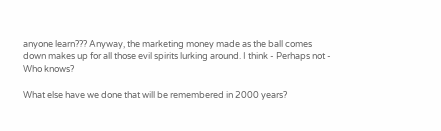anyone learn??? Anyway, the marketing money made as the ball comes down makes up for all those evil spirits lurking around. I think - Perhaps not - Who knows?

What else have we done that will be remembered in 2000 years?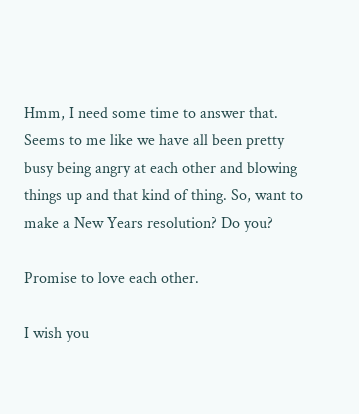Hmm, I need some time to answer that. Seems to me like we have all been pretty busy being angry at each other and blowing things up and that kind of thing. So, want to make a New Years resolution? Do you?

Promise to love each other.

I wish you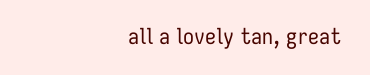all a lovely tan, great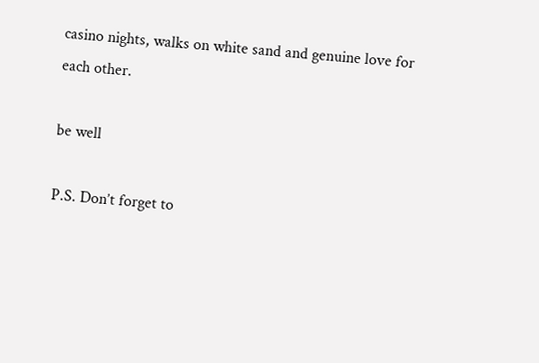casino nights, walks on white sand and genuine love for each other.

be well

P.S. Don’t forget to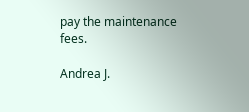pay the maintenance fees.

Andrea J.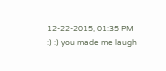12-22-2015, 01:35 PM
:) :) you made me laugh